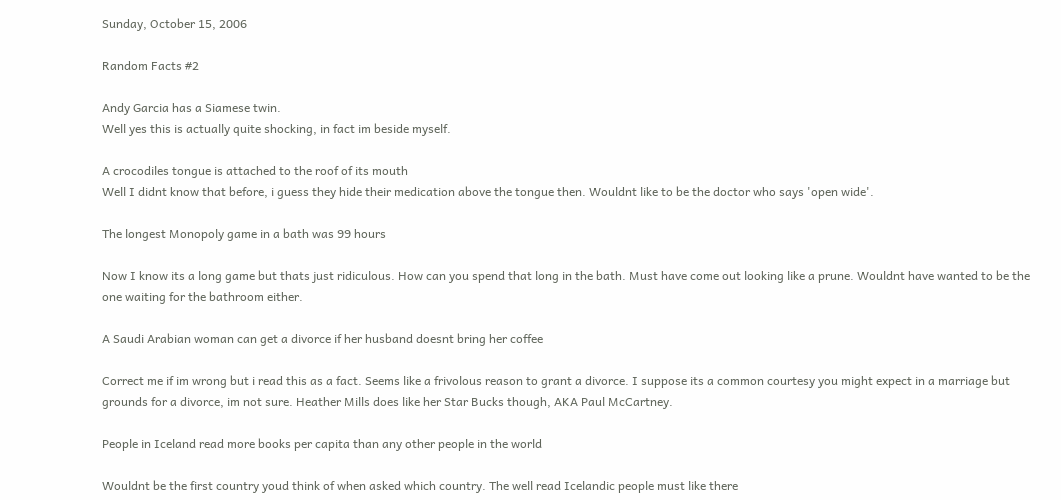Sunday, October 15, 2006

Random Facts #2

Andy Garcia has a Siamese twin.
Well yes this is actually quite shocking, in fact im beside myself.

A crocodiles tongue is attached to the roof of its mouth
Well I didnt know that before, i guess they hide their medication above the tongue then. Wouldnt like to be the doctor who says 'open wide'.

The longest Monopoly game in a bath was 99 hours

Now I know its a long game but thats just ridiculous. How can you spend that long in the bath. Must have come out looking like a prune. Wouldnt have wanted to be the one waiting for the bathroom either.

A Saudi Arabian woman can get a divorce if her husband doesnt bring her coffee

Correct me if im wrong but i read this as a fact. Seems like a frivolous reason to grant a divorce. I suppose its a common courtesy you might expect in a marriage but grounds for a divorce, im not sure. Heather Mills does like her Star Bucks though, AKA Paul McCartney.

People in Iceland read more books per capita than any other people in the world

Wouldnt be the first country youd think of when asked which country. The well read Icelandic people must like there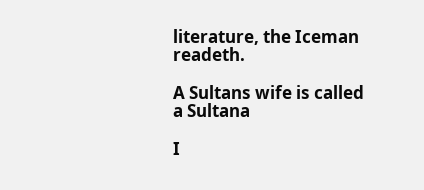literature, the Iceman readeth.

A Sultans wife is called a Sultana

I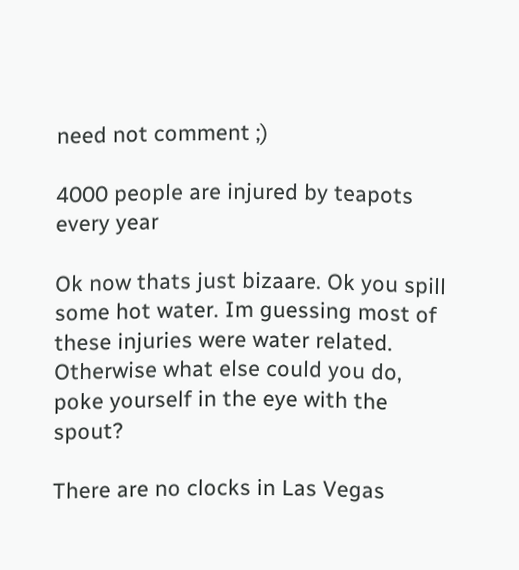need not comment ;)

4000 people are injured by teapots every year

Ok now thats just bizaare. Ok you spill some hot water. Im guessing most of these injuries were water related. Otherwise what else could you do, poke yourself in the eye with the spout?

There are no clocks in Las Vegas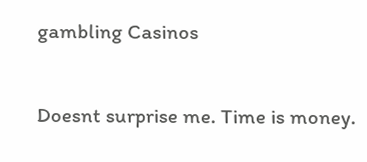gambling Casinos

Doesnt surprise me. Time is money.